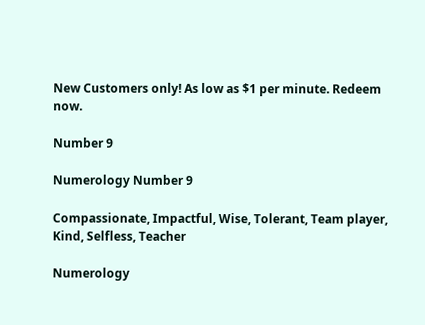New Customers only! As low as $1 per minute. Redeem now.

Number 9

Numerology Number 9

Compassionate, Impactful, Wise, Tolerant, Team player, Kind, Selfless, Teacher

Numerology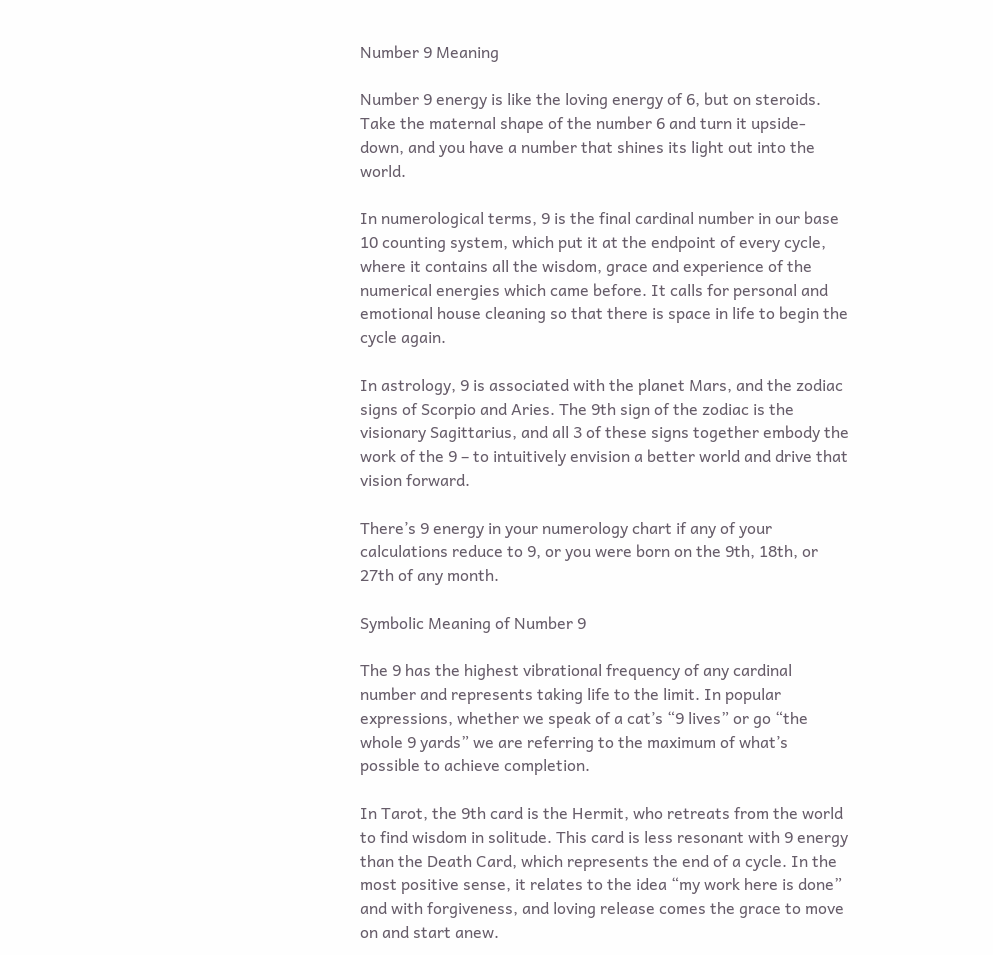Number 9 Meaning

Number 9 energy is like the loving energy of 6, but on steroids. Take the maternal shape of the number 6 and turn it upside-down, and you have a number that shines its light out into the world.

In numerological terms, 9 is the final cardinal number in our base 10 counting system, which put it at the endpoint of every cycle, where it contains all the wisdom, grace and experience of the numerical energies which came before. It calls for personal and emotional house cleaning so that there is space in life to begin the cycle again.

In astrology, 9 is associated with the planet Mars, and the zodiac signs of Scorpio and Aries. The 9th sign of the zodiac is the visionary Sagittarius, and all 3 of these signs together embody the work of the 9 – to intuitively envision a better world and drive that vision forward.

There’s 9 energy in your numerology chart if any of your calculations reduce to 9, or you were born on the 9th, 18th, or 27th of any month.

Symbolic Meaning of Number 9

The 9 has the highest vibrational frequency of any cardinal number and represents taking life to the limit. In popular expressions, whether we speak of a cat’s “9 lives” or go “the whole 9 yards” we are referring to the maximum of what’s possible to achieve completion.

In Tarot, the 9th card is the Hermit, who retreats from the world to find wisdom in solitude. This card is less resonant with 9 energy than the Death Card, which represents the end of a cycle. In the most positive sense, it relates to the idea “my work here is done” and with forgiveness, and loving release comes the grace to move on and start anew.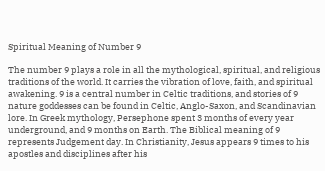Spiritual Meaning of Number 9

The number 9 plays a role in all the mythological, spiritual, and religious traditions of the world. It carries the vibration of love, faith, and spiritual awakening. 9 is a central number in Celtic traditions, and stories of 9 nature goddesses can be found in Celtic, Anglo-Saxon, and Scandinavian lore. In Greek mythology, Persephone spent 3 months of every year underground, and 9 months on Earth. The Biblical meaning of 9 represents Judgement day. In Christianity, Jesus appears 9 times to his apostles and disciplines after his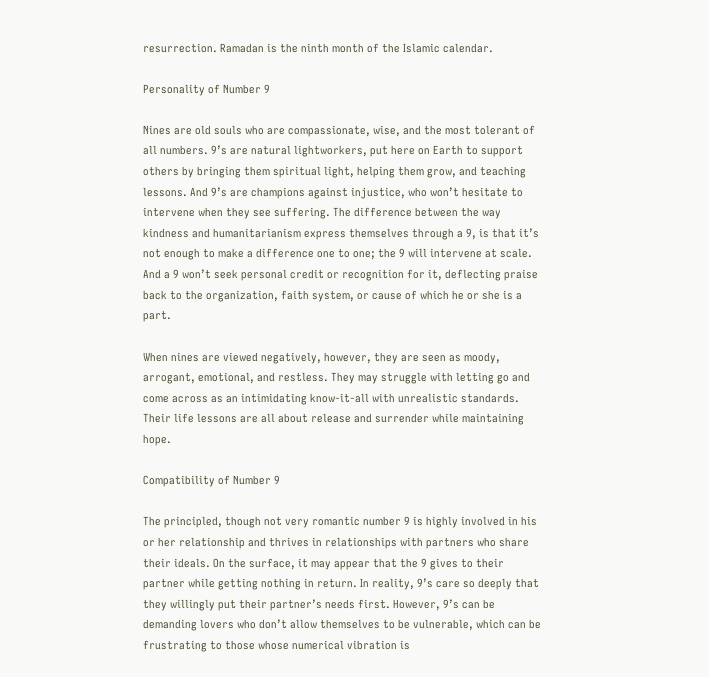resurrection. Ramadan is the ninth month of the Islamic calendar.

Personality of Number 9

Nines are old souls who are compassionate, wise, and the most tolerant of all numbers. 9’s are natural lightworkers, put here on Earth to support others by bringing them spiritual light, helping them grow, and teaching lessons. And 9’s are champions against injustice, who won’t hesitate to intervene when they see suffering. The difference between the way kindness and humanitarianism express themselves through a 9, is that it’s not enough to make a difference one to one; the 9 will intervene at scale. And a 9 won’t seek personal credit or recognition for it, deflecting praise back to the organization, faith system, or cause of which he or she is a part.

When nines are viewed negatively, however, they are seen as moody, arrogant, emotional, and restless. They may struggle with letting go and come across as an intimidating know-it-all with unrealistic standards. Their life lessons are all about release and surrender while maintaining hope.

Compatibility of Number 9

The principled, though not very romantic number 9 is highly involved in his or her relationship and thrives in relationships with partners who share their ideals. On the surface, it may appear that the 9 gives to their partner while getting nothing in return. In reality, 9’s care so deeply that they willingly put their partner’s needs first. However, 9’s can be demanding lovers who don’t allow themselves to be vulnerable, which can be frustrating to those whose numerical vibration is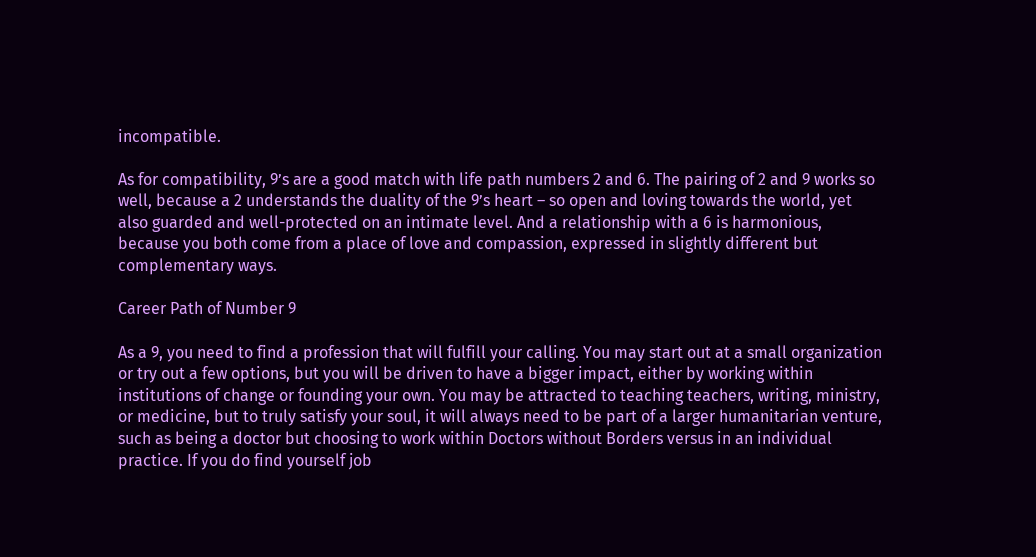incompatible.

As for compatibility, 9’s are a good match with life path numbers 2 and 6. The pairing of 2 and 9 works so well, because a 2 understands the duality of the 9’s heart – so open and loving towards the world, yet also guarded and well-protected on an intimate level. And a relationship with a 6 is harmonious, because you both come from a place of love and compassion, expressed in slightly different but complementary ways.

Career Path of Number 9

As a 9, you need to find a profession that will fulfill your calling. You may start out at a small organization or try out a few options, but you will be driven to have a bigger impact, either by working within institutions of change or founding your own. You may be attracted to teaching teachers, writing, ministry, or medicine, but to truly satisfy your soul, it will always need to be part of a larger humanitarian venture, such as being a doctor but choosing to work within Doctors without Borders versus in an individual practice. If you do find yourself job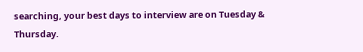searching, your best days to interview are on Tuesday & Thursday.